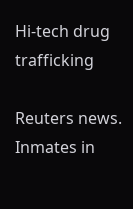Hi-tech drug trafficking

Reuters news. Inmates in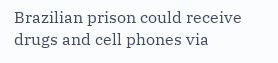Brazilian prison could receive drugs and cell phones via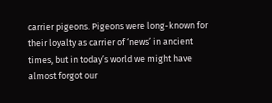carrier pigeons. Pigeons were long-known for their loyalty as carrier of ‘news’ in ancient times, but in today’s world we might have almost forgot our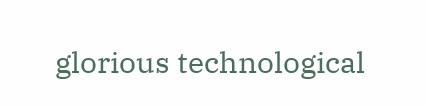glorious technological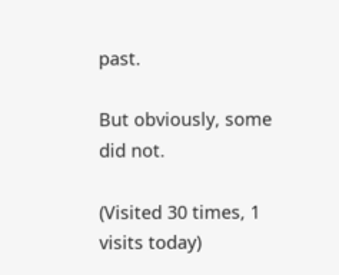past.

But obviously, some did not.

(Visited 30 times, 1 visits today)